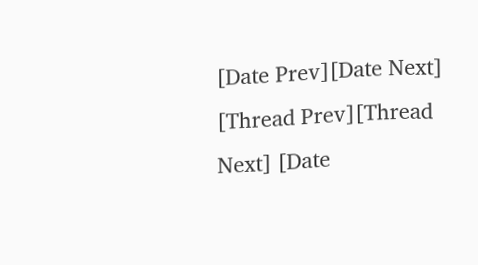[Date Prev][Date Next] [Thread Prev][Thread Next] [Date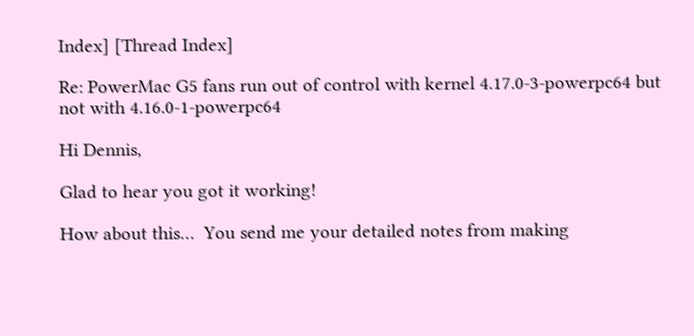Index] [Thread Index]

Re: PowerMac G5 fans run out of control with kernel 4.17.0-3-powerpc64 but not with 4.16.0-1-powerpc64

Hi Dennis,

Glad to hear you got it working!

How about this…  You send me your detailed notes from making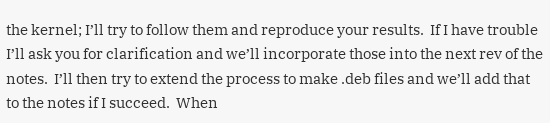the kernel; I’ll try to follow them and reproduce your results.  If I have trouble I’ll ask you for clarification and we’ll incorporate those into the next rev of the notes.  I’ll then try to extend the process to make .deb files and we’ll add that to the notes if I succeed.  When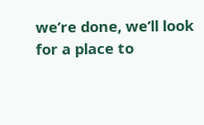we’re done, we’ll look for a place to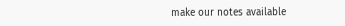make our notes available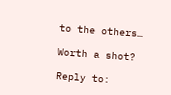to the others…

Worth a shot?

Reply to: